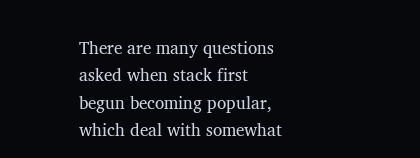There are many questions asked when stack first begun becoming popular, which deal with somewhat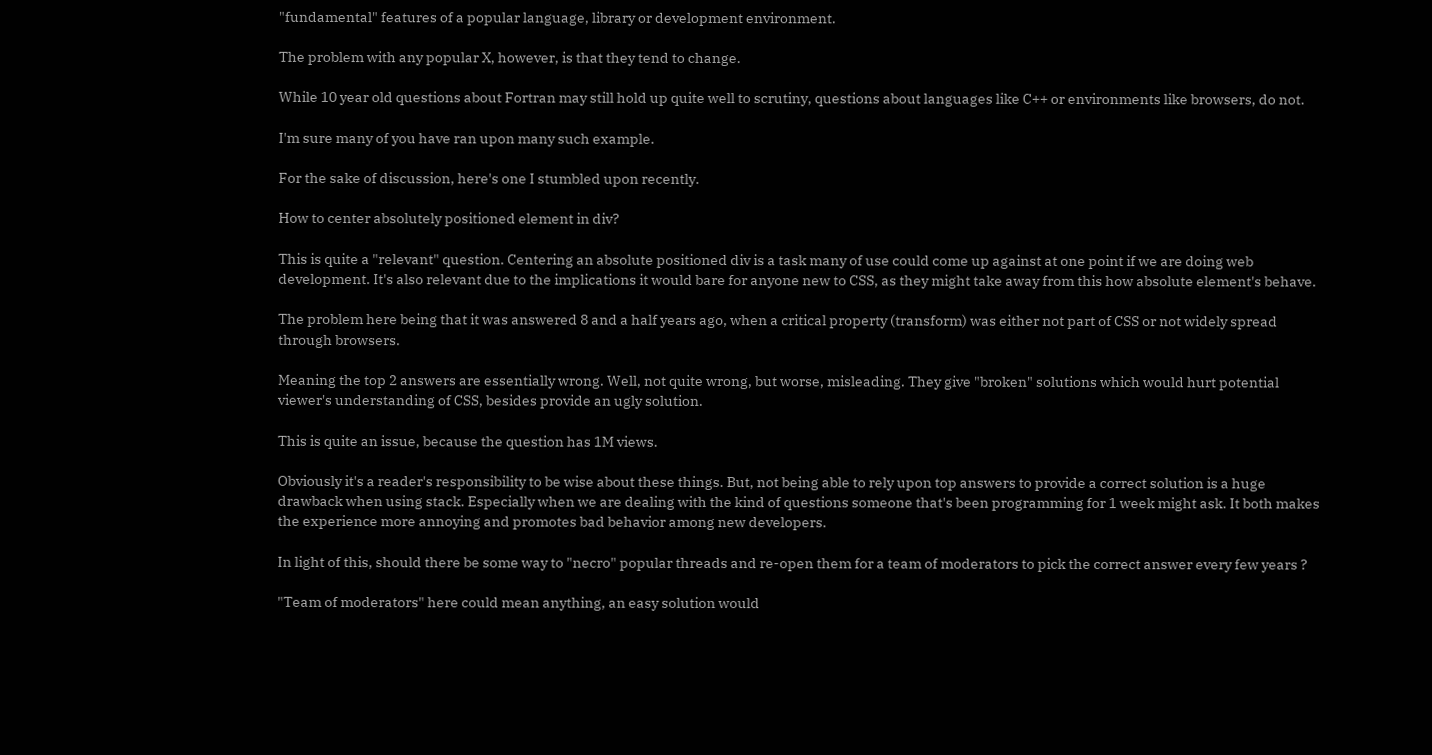"fundamental" features of a popular language, library or development environment.

The problem with any popular X, however, is that they tend to change.

While 10 year old questions about Fortran may still hold up quite well to scrutiny, questions about languages like C++ or environments like browsers, do not.

I'm sure many of you have ran upon many such example.

For the sake of discussion, here's one I stumbled upon recently.

How to center absolutely positioned element in div?

This is quite a "relevant" question. Centering an absolute positioned div is a task many of use could come up against at one point if we are doing web development. It's also relevant due to the implications it would bare for anyone new to CSS, as they might take away from this how absolute element's behave.

The problem here being that it was answered 8 and a half years ago, when a critical property (transform) was either not part of CSS or not widely spread through browsers.

Meaning the top 2 answers are essentially wrong. Well, not quite wrong, but worse, misleading. They give "broken" solutions which would hurt potential viewer's understanding of CSS, besides provide an ugly solution.

This is quite an issue, because the question has 1M views.

Obviously it's a reader's responsibility to be wise about these things. But, not being able to rely upon top answers to provide a correct solution is a huge drawback when using stack. Especially when we are dealing with the kind of questions someone that's been programming for 1 week might ask. It both makes the experience more annoying and promotes bad behavior among new developers.

In light of this, should there be some way to "necro" popular threads and re-open them for a team of moderators to pick the correct answer every few years ?

"Team of moderators" here could mean anything, an easy solution would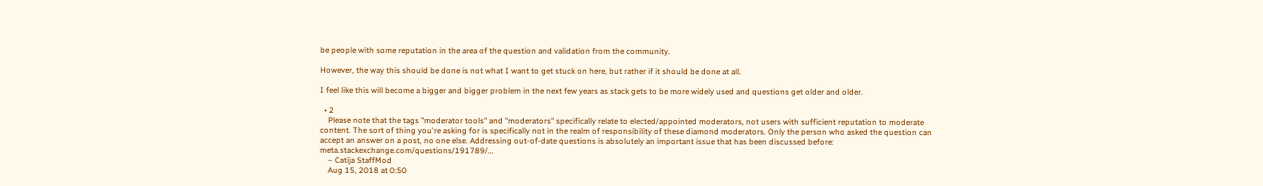be people with some reputation in the area of the question and validation from the community.

However, the way this should be done is not what I want to get stuck on here, but rather if it should be done at all.

I feel like this will become a bigger and bigger problem in the next few years as stack gets to be more widely used and questions get older and older.

  • 2
    Please note that the tags "moderator tools" and "moderators" specifically relate to elected/appointed moderators, not users with sufficient reputation to moderate content. The sort of thing you're asking for is specifically not in the realm of responsibility of these diamond moderators. Only the person who asked the question can accept an answer on a post, no one else. Addressing out-of-date questions is absolutely an important issue that has been discussed before: meta.stackexchange.com/questions/191789/…
    – Catija StaffMod
    Aug 15, 2018 at 0:50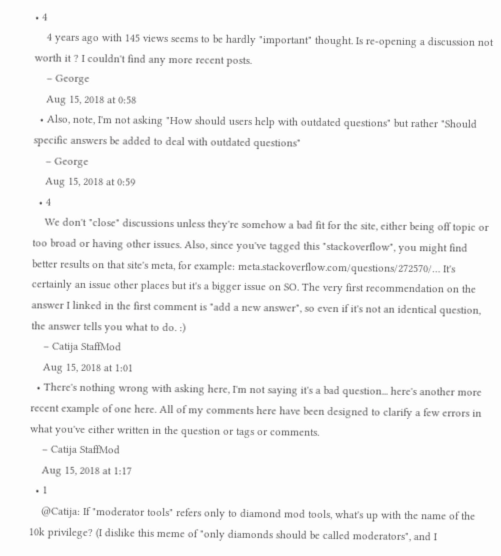• 4
    4 years ago with 145 views seems to be hardly "important" thought. Is re-opening a discussion not worth it ? I couldn't find any more recent posts.
    – George
    Aug 15, 2018 at 0:58
  • Also, note, I'm not asking "How should users help with outdated questions" but rather "Should specific answers be added to deal with outdated questions"
    – George
    Aug 15, 2018 at 0:59
  • 4
    We don't "close" discussions unless they're somehow a bad fit for the site, either being off topic or too broad or having other issues. Also, since you've tagged this "stackoverflow", you might find better results on that site's meta, for example: meta.stackoverflow.com/questions/272570/… It's certainly an issue other places but it's a bigger issue on SO. The very first recommendation on the answer I linked in the first comment is "add a new answer", so even if it's not an identical question, the answer tells you what to do. :)
    – Catija StaffMod
    Aug 15, 2018 at 1:01
  • There's nothing wrong with asking here, I'm not saying it's a bad question... here's another more recent example of one here. All of my comments here have been designed to clarify a few errors in what you've either written in the question or tags or comments.
    – Catija StaffMod
    Aug 15, 2018 at 1:17
  • 1
    @Catija: If "moderator tools" refers only to diamond mod tools, what's up with the name of the 10k privilege? (I dislike this meme of "only diamonds should be called moderators", and I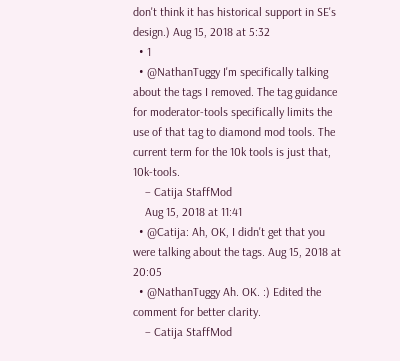don't think it has historical support in SE's design.) Aug 15, 2018 at 5:32
  • 1
  • @NathanTuggy I'm specifically talking about the tags I removed. The tag guidance for moderator-tools specifically limits the use of that tag to diamond mod tools. The current term for the 10k tools is just that, 10k-tools.
    – Catija StaffMod
    Aug 15, 2018 at 11:41
  • @Catija: Ah, OK, I didn't get that you were talking about the tags. Aug 15, 2018 at 20:05
  • @NathanTuggy Ah. OK. :) Edited the comment for better clarity.
    – Catija StaffMod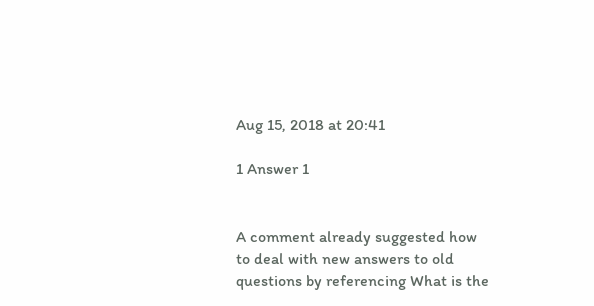Aug 15, 2018 at 20:41

1 Answer 1


A comment already suggested how to deal with new answers to old questions by referencing What is the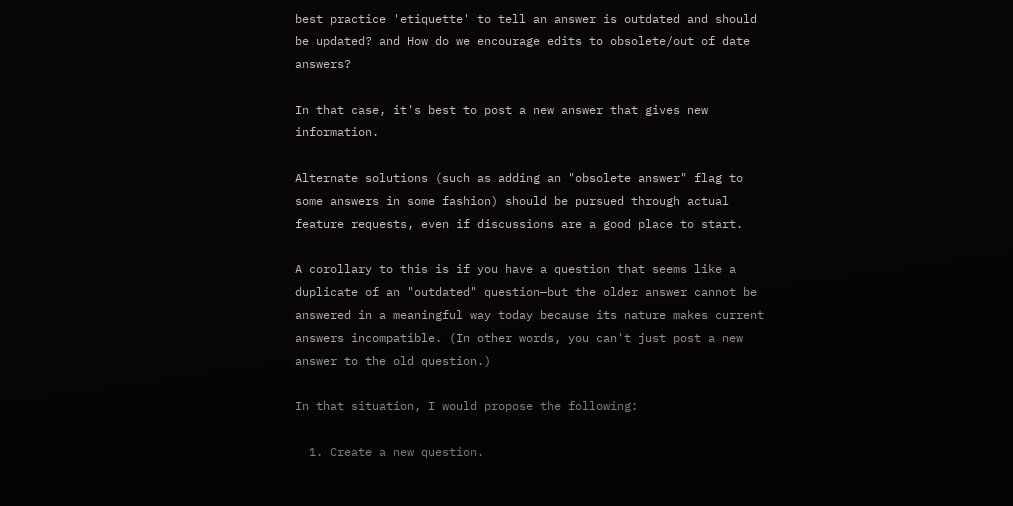best practice 'etiquette' to tell an answer is outdated and should be updated? and How do we encourage edits to obsolete/out of date answers?

In that case, it's best to post a new answer that gives new information.

Alternate solutions (such as adding an "obsolete answer" flag to some answers in some fashion) should be pursued through actual feature requests, even if discussions are a good place to start.

A corollary to this is if you have a question that seems like a duplicate of an "outdated" question—but the older answer cannot be answered in a meaningful way today because its nature makes current answers incompatible. (In other words, you can't just post a new answer to the old question.)

In that situation, I would propose the following:

  1. Create a new question.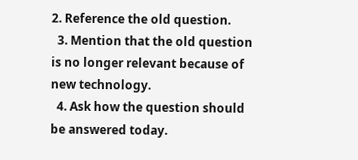2. Reference the old question.
  3. Mention that the old question is no longer relevant because of new technology.
  4. Ask how the question should be answered today.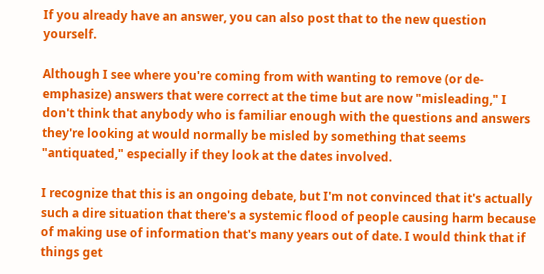If you already have an answer, you can also post that to the new question yourself.

Although I see where you're coming from with wanting to remove (or de-emphasize) answers that were correct at the time but are now "misleading," I don't think that anybody who is familiar enough with the questions and answers they're looking at would normally be misled by something that seems "antiquated," especially if they look at the dates involved.

I recognize that this is an ongoing debate, but I'm not convinced that it's actually such a dire situation that there's a systemic flood of people causing harm because of making use of information that's many years out of date. I would think that if things get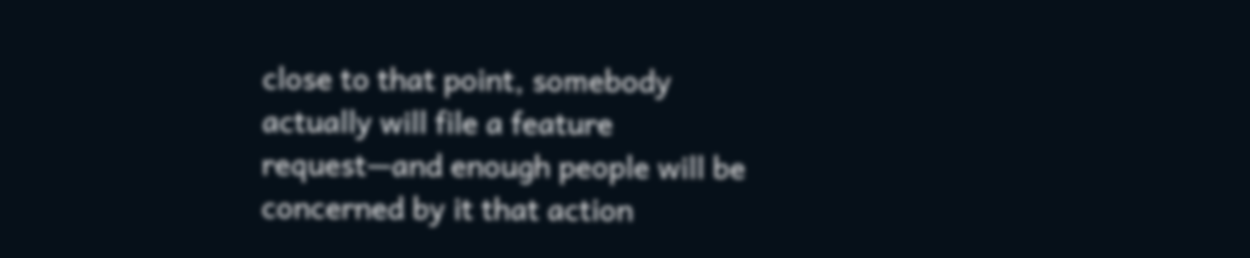close to that point, somebody actually will file a feature request—and enough people will be concerned by it that action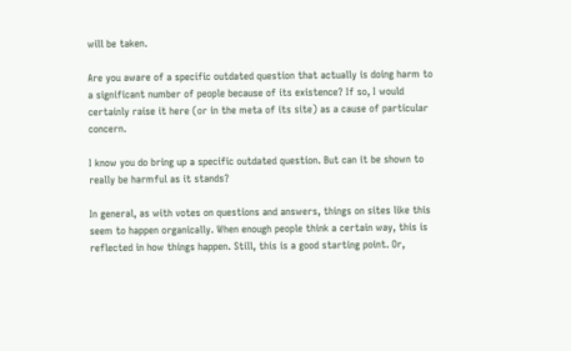will be taken.

Are you aware of a specific outdated question that actually is doing harm to a significant number of people because of its existence? If so, I would certainly raise it here (or in the meta of its site) as a cause of particular concern.

I know you do bring up a specific outdated question. But can it be shown to really be harmful as it stands?

In general, as with votes on questions and answers, things on sites like this seem to happen organically. When enough people think a certain way, this is reflected in how things happen. Still, this is a good starting point. Or,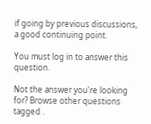if going by previous discussions, a good continuing point.

You must log in to answer this question.

Not the answer you're looking for? Browse other questions tagged .